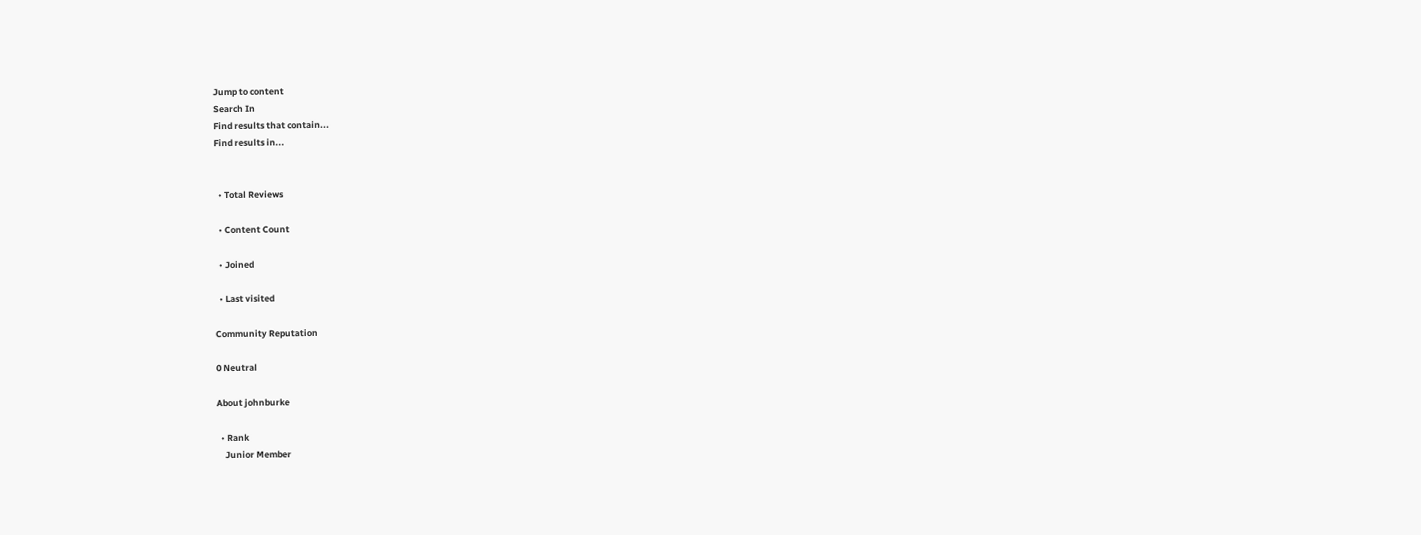Jump to content
Search In
Find results that contain...
Find results in...


  • Total Reviews

  • Content Count

  • Joined

  • Last visited

Community Reputation

0 Neutral

About johnburke

  • Rank
    Junior Member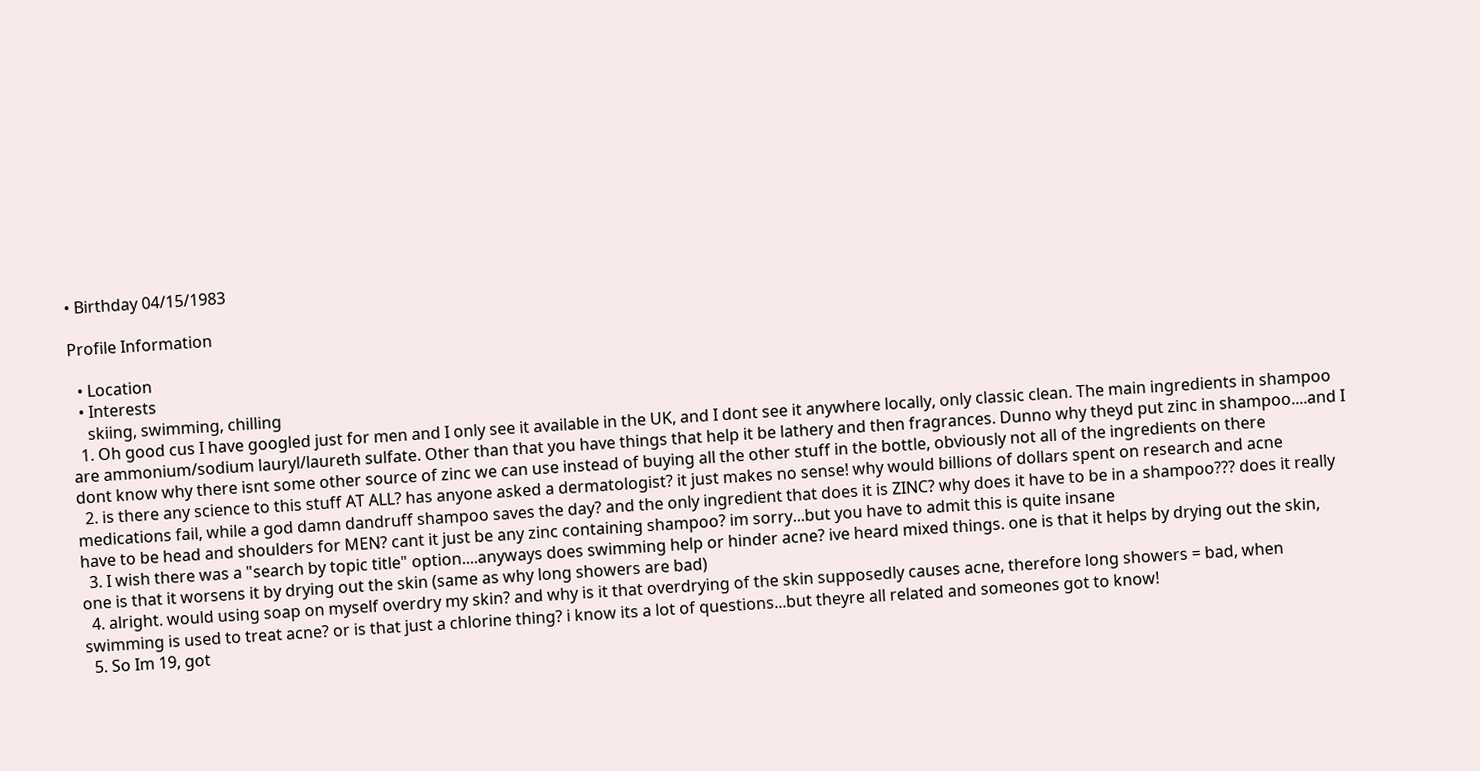• Birthday 04/15/1983

Profile Information

  • Location
  • Interests
    skiing, swimming, chilling
  1. Oh good cus I have googled just for men and I only see it available in the UK, and I dont see it anywhere locally, only classic clean. The main ingredients in shampoo are ammonium/sodium lauryl/laureth sulfate. Other than that you have things that help it be lathery and then fragrances. Dunno why theyd put zinc in shampoo....and I dont know why there isnt some other source of zinc we can use instead of buying all the other stuff in the bottle, obviously not all of the ingredients on there
  2. is there any science to this stuff AT ALL? has anyone asked a dermatologist? it just makes no sense! why would billions of dollars spent on research and acne medications fail, while a god damn dandruff shampoo saves the day? and the only ingredient that does it is ZINC? why does it have to be in a shampoo??? does it really have to be head and shoulders for MEN? cant it just be any zinc containing shampoo? im sorry...but you have to admit this is quite insane
  3. I wish there was a "search by topic title" option....anyways does swimming help or hinder acne? ive heard mixed things. one is that it helps by drying out the skin, one is that it worsens it by drying out the skin (same as why long showers are bad)
  4. alright. would using soap on myself overdry my skin? and why is it that overdrying of the skin supposedly causes acne, therefore long showers = bad, when swimming is used to treat acne? or is that just a chlorine thing? i know its a lot of questions...but theyre all related and someones got to know!
  5. So Im 19, got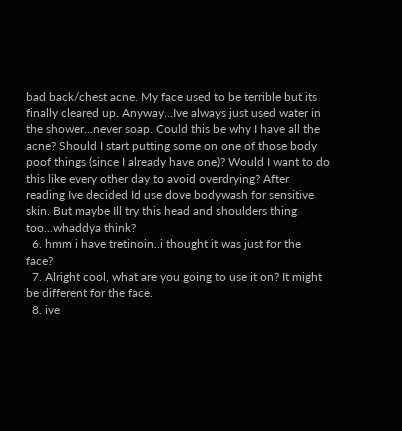bad back/chest acne. My face used to be terrible but its finally cleared up. Anyway...Ive always just used water in the shower...never soap. Could this be why I have all the acne? Should I start putting some on one of those body poof things (since I already have one)? Would I want to do this like every other day to avoid overdrying? After reading Ive decided Id use dove bodywash for sensitive skin. But maybe Ill try this head and shoulders thing too...whaddya think?
  6. hmm i have tretinoin..i thought it was just for the face?
  7. Alright cool, what are you going to use it on? It might be different for the face.
  8. ive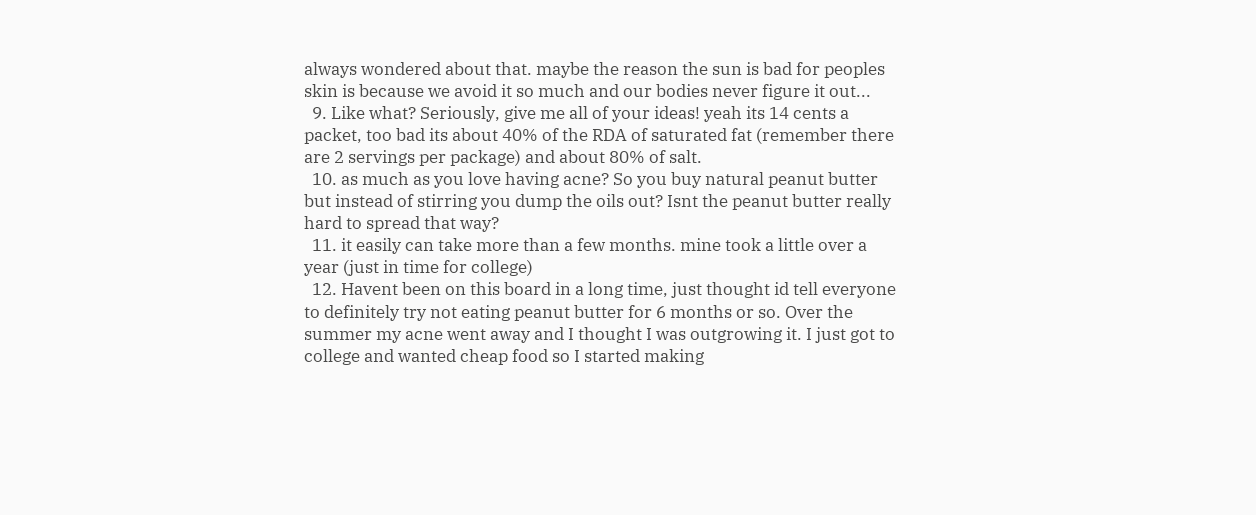always wondered about that. maybe the reason the sun is bad for peoples skin is because we avoid it so much and our bodies never figure it out...
  9. Like what? Seriously, give me all of your ideas! yeah its 14 cents a packet, too bad its about 40% of the RDA of saturated fat (remember there are 2 servings per package) and about 80% of salt.
  10. as much as you love having acne? So you buy natural peanut butter but instead of stirring you dump the oils out? Isnt the peanut butter really hard to spread that way?
  11. it easily can take more than a few months. mine took a little over a year (just in time for college)
  12. Havent been on this board in a long time, just thought id tell everyone to definitely try not eating peanut butter for 6 months or so. Over the summer my acne went away and I thought I was outgrowing it. I just got to college and wanted cheap food so I started making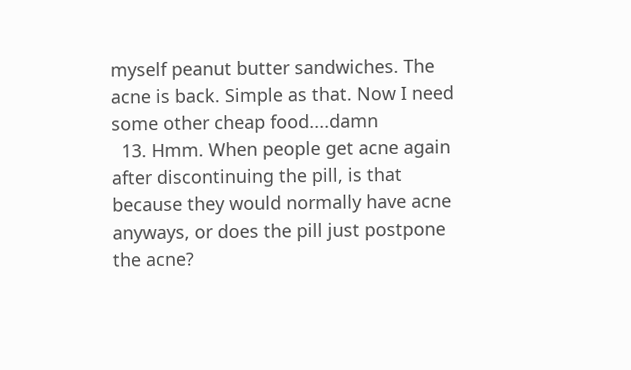myself peanut butter sandwiches. The acne is back. Simple as that. Now I need some other cheap food....damn
  13. Hmm. When people get acne again after discontinuing the pill, is that because they would normally have acne anyways, or does the pill just postpone the acne?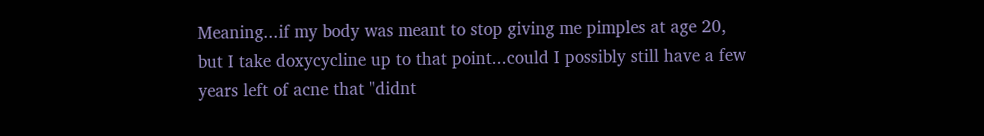Meaning...if my body was meant to stop giving me pimples at age 20, but I take doxycycline up to that point...could I possibly still have a few years left of acne that "didnt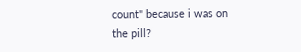count" because i was on the pill?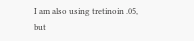I am also using tretinoin .05, but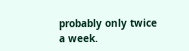probably only twice a week.